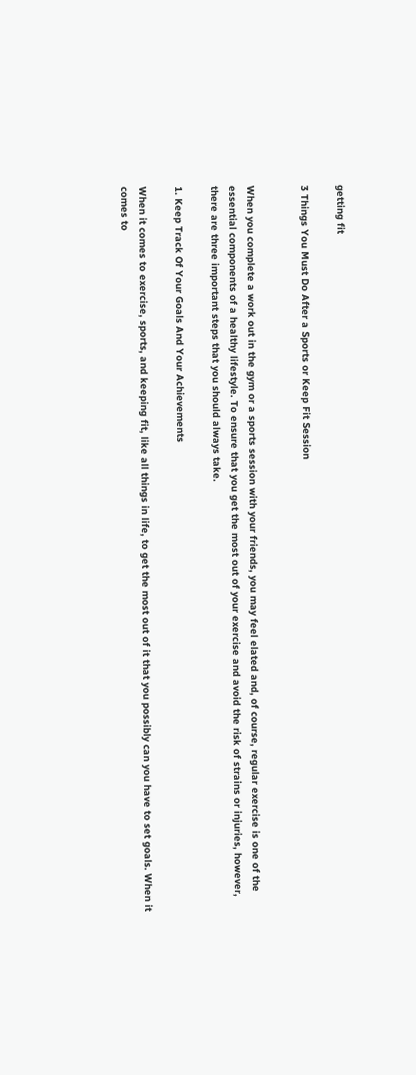getting fit

3 Things You Must Do After a Sports or Keep Fit Session


When you complete a work out in the gym or a sports session with your friends, you may feel elated and, of course, regular exercise is one of the essential components of a healthy lifestyle. To ensure that you get the most out of your exercise and avoid the risk of strains or injuries, however, there are three important steps that you should always take.

1. Keep Track Of Your Goals And Your Achievements

When it comes to exercise, sports, and keeping fit, like all things in life, to get the most out of it that you possibly can you have to set goals. When it comes to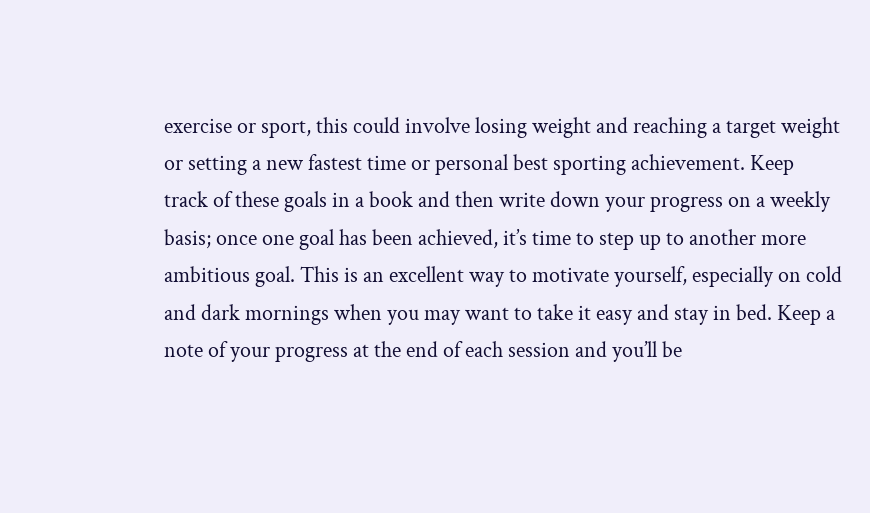exercise or sport, this could involve losing weight and reaching a target weight or setting a new fastest time or personal best sporting achievement. Keep track of these goals in a book and then write down your progress on a weekly basis; once one goal has been achieved, it’s time to step up to another more ambitious goal. This is an excellent way to motivate yourself, especially on cold and dark mornings when you may want to take it easy and stay in bed. Keep a note of your progress at the end of each session and you’ll be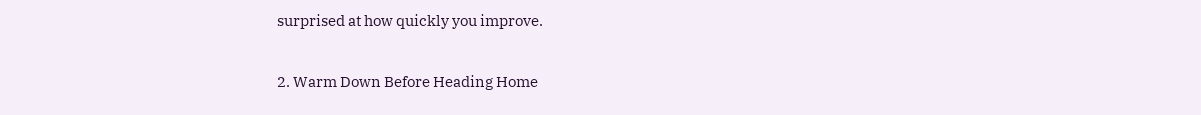surprised at how quickly you improve.

2. Warm Down Before Heading Home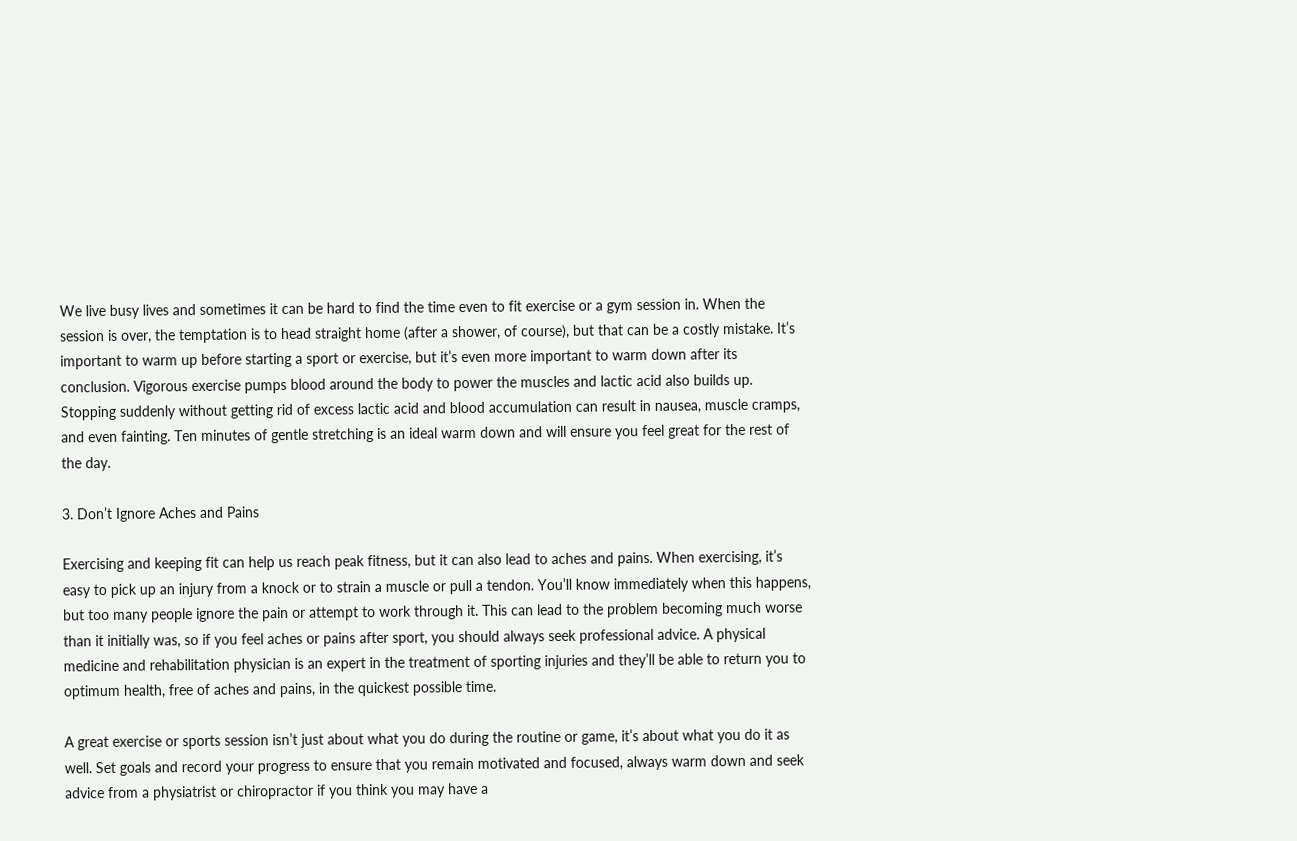We live busy lives and sometimes it can be hard to find the time even to fit exercise or a gym session in. When the session is over, the temptation is to head straight home (after a shower, of course), but that can be a costly mistake. It’s important to warm up before starting a sport or exercise, but it’s even more important to warm down after its conclusion. Vigorous exercise pumps blood around the body to power the muscles and lactic acid also builds up. Stopping suddenly without getting rid of excess lactic acid and blood accumulation can result in nausea, muscle cramps, and even fainting. Ten minutes of gentle stretching is an ideal warm down and will ensure you feel great for the rest of the day.

3. Don’t Ignore Aches and Pains

Exercising and keeping fit can help us reach peak fitness, but it can also lead to aches and pains. When exercising, it’s easy to pick up an injury from a knock or to strain a muscle or pull a tendon. You’ll know immediately when this happens, but too many people ignore the pain or attempt to work through it. This can lead to the problem becoming much worse than it initially was, so if you feel aches or pains after sport, you should always seek professional advice. A physical medicine and rehabilitation physician is an expert in the treatment of sporting injuries and they’ll be able to return you to optimum health, free of aches and pains, in the quickest possible time.

A great exercise or sports session isn’t just about what you do during the routine or game, it’s about what you do it as well. Set goals and record your progress to ensure that you remain motivated and focused, always warm down and seek advice from a physiatrist or chiropractor if you think you may have a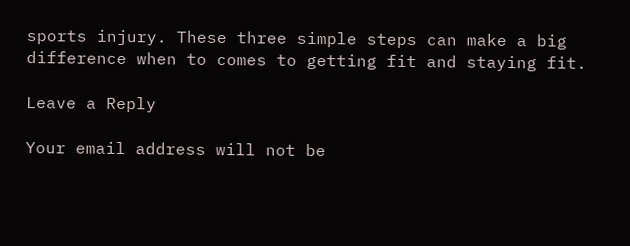sports injury. These three simple steps can make a big difference when to comes to getting fit and staying fit.

Leave a Reply

Your email address will not be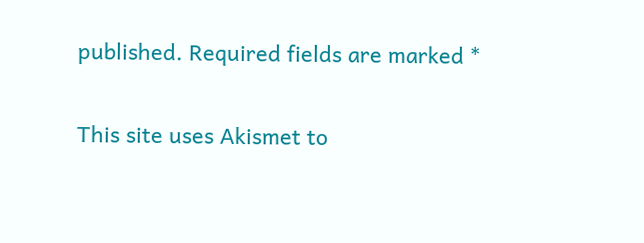published. Required fields are marked *

This site uses Akismet to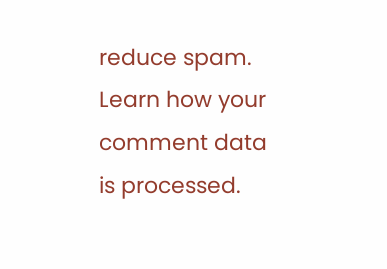reduce spam. Learn how your comment data is processed.